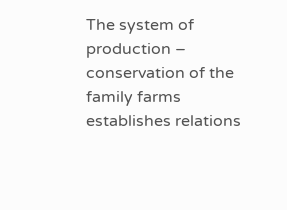The system of production – conservation of the family farms establishes relations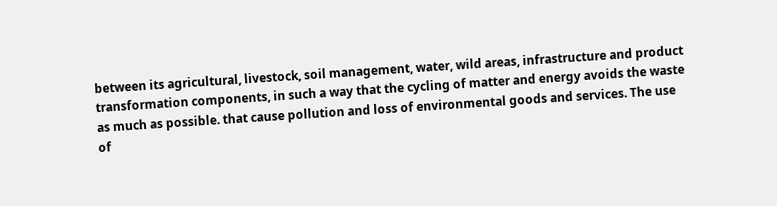between its agricultural, livestock, soil management, water, wild areas, infrastructure and product transformation components, in such a way that the cycling of matter and energy avoids the waste as much as possible. that cause pollution and loss of environmental goods and services. The use of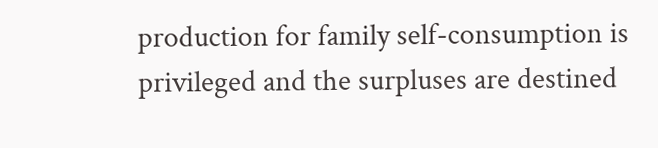production for family self-consumption is privileged and the surpluses are destined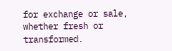for exchange or sale, whether fresh or transformed.